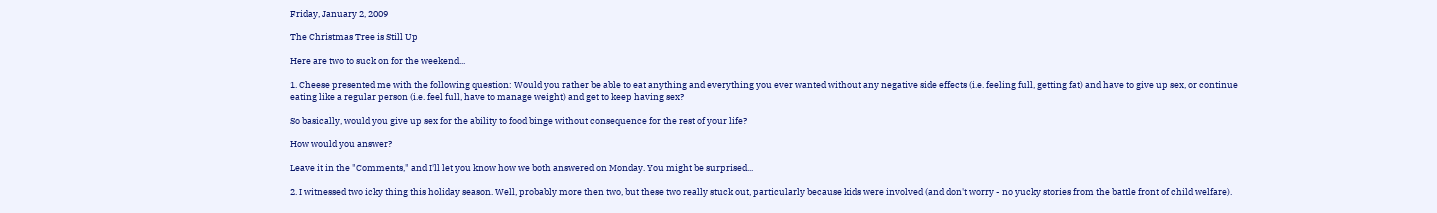Friday, January 2, 2009

The Christmas Tree is Still Up

Here are two to suck on for the weekend...

1. Cheese presented me with the following question: Would you rather be able to eat anything and everything you ever wanted without any negative side effects (i.e. feeling full, getting fat) and have to give up sex, or continue eating like a regular person (i.e. feel full, have to manage weight) and get to keep having sex?

So basically, would you give up sex for the ability to food binge without consequence for the rest of your life?

How would you answer?

Leave it in the "Comments," and I'll let you know how we both answered on Monday. You might be surprised...

2. I witnessed two icky thing this holiday season. Well, probably more then two, but these two really stuck out, particularly because kids were involved (and don't worry - no yucky stories from the battle front of child welfare).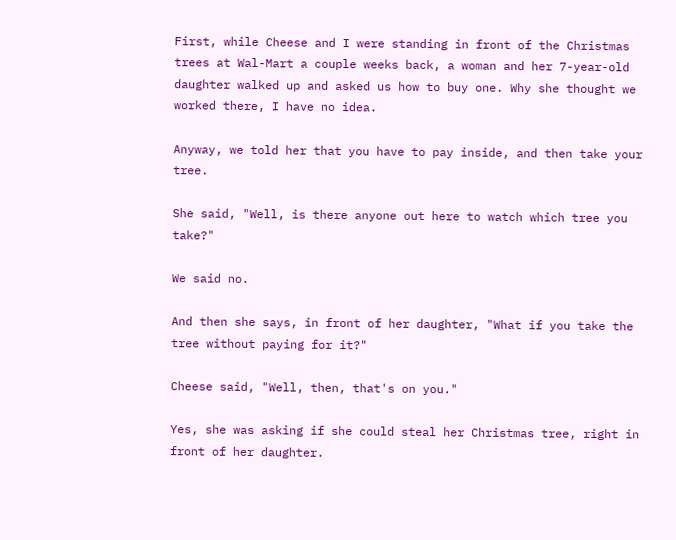First, while Cheese and I were standing in front of the Christmas trees at Wal-Mart a couple weeks back, a woman and her 7-year-old daughter walked up and asked us how to buy one. Why she thought we worked there, I have no idea.

Anyway, we told her that you have to pay inside, and then take your tree.

She said, "Well, is there anyone out here to watch which tree you take?"

We said no.

And then she says, in front of her daughter, "What if you take the tree without paying for it?"

Cheese said, "Well, then, that's on you."

Yes, she was asking if she could steal her Christmas tree, right in front of her daughter.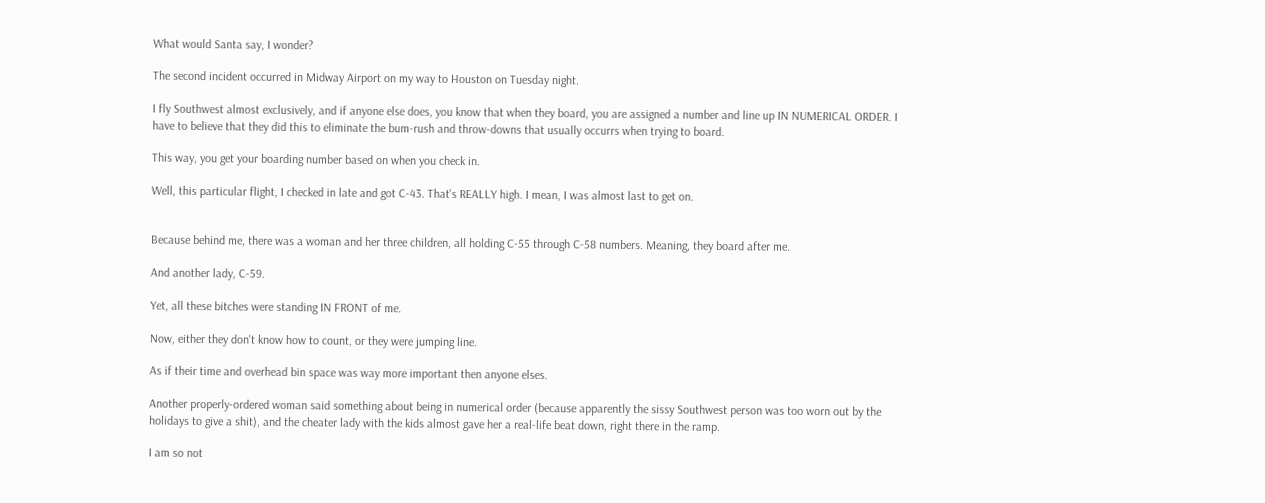What would Santa say, I wonder?

The second incident occurred in Midway Airport on my way to Houston on Tuesday night.

I fly Southwest almost exclusively, and if anyone else does, you know that when they board, you are assigned a number and line up IN NUMERICAL ORDER. I have to believe that they did this to eliminate the bum-rush and throw-downs that usually occurrs when trying to board.

This way, you get your boarding number based on when you check in.

Well, this particular flight, I checked in late and got C-43. That's REALLY high. I mean, I was almost last to get on.


Because behind me, there was a woman and her three children, all holding C-55 through C-58 numbers. Meaning, they board after me.

And another lady, C-59.

Yet, all these bitches were standing IN FRONT of me.

Now, either they don't know how to count, or they were jumping line.

As if their time and overhead bin space was way more important then anyone elses.

Another properly-ordered woman said something about being in numerical order (because apparently the sissy Southwest person was too worn out by the holidays to give a shit), and the cheater lady with the kids almost gave her a real-life beat down, right there in the ramp.

I am so not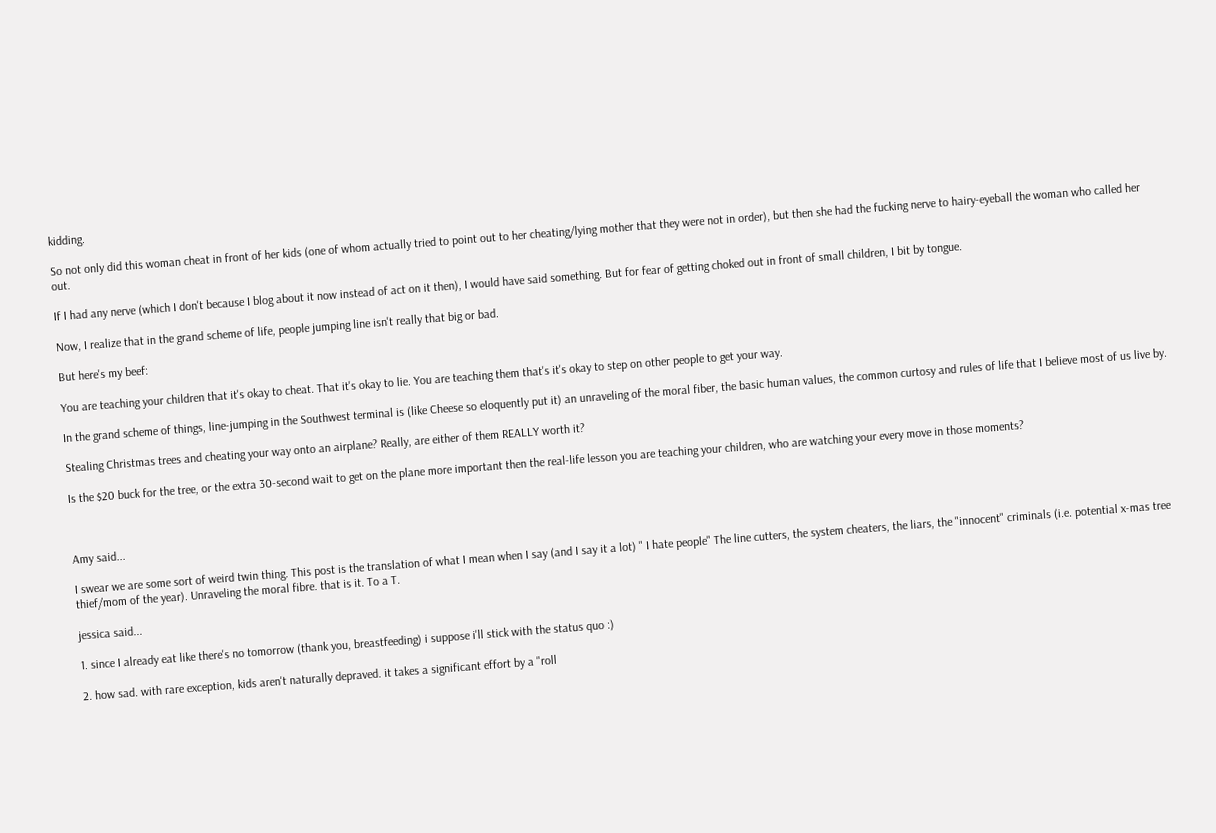kidding.

So not only did this woman cheat in front of her kids (one of whom actually tried to point out to her cheating/lying mother that they were not in order), but then she had the fucking nerve to hairy-eyeball the woman who called her out.

If I had any nerve (which I don't because I blog about it now instead of act on it then), I would have said something. But for fear of getting choked out in front of small children, I bit by tongue.

Now, I realize that in the grand scheme of life, people jumping line isn't really that big or bad.

But here's my beef:

You are teaching your children that it's okay to cheat. That it's okay to lie. You are teaching them that's it's okay to step on other people to get your way.

In the grand scheme of things, line-jumping in the Southwest terminal is (like Cheese so eloquently put it) an unraveling of the moral fiber, the basic human values, the common curtosy and rules of life that I believe most of us live by.

Stealing Christmas trees and cheating your way onto an airplane? Really, are either of them REALLY worth it?

Is the $20 buck for the tree, or the extra 30-second wait to get on the plane more important then the real-life lesson you are teaching your children, who are watching your every move in those moments?



Amy said...

I swear we are some sort of weird twin thing. This post is the translation of what I mean when I say (and I say it a lot) " I hate people" The line cutters, the system cheaters, the liars, the "innocent" criminals (i.e. potential x-mas tree thief/mom of the year). Unraveling the moral fibre. that is it. To a T.

jessica said...

1. since I already eat like there's no tomorrow (thank you, breastfeeding) i suppose i'll stick with the status quo :)

2. how sad. with rare exception, kids aren't naturally depraved. it takes a significant effort by a "roll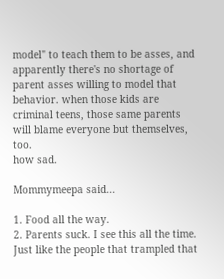model" to teach them to be asses, and apparently there's no shortage of parent asses willing to model that behavior. when those kids are criminal teens, those same parents will blame everyone but themselves, too.
how sad.

Mommymeepa said...

1. Food all the way.
2. Parents suck. I see this all the time. Just like the people that trampled that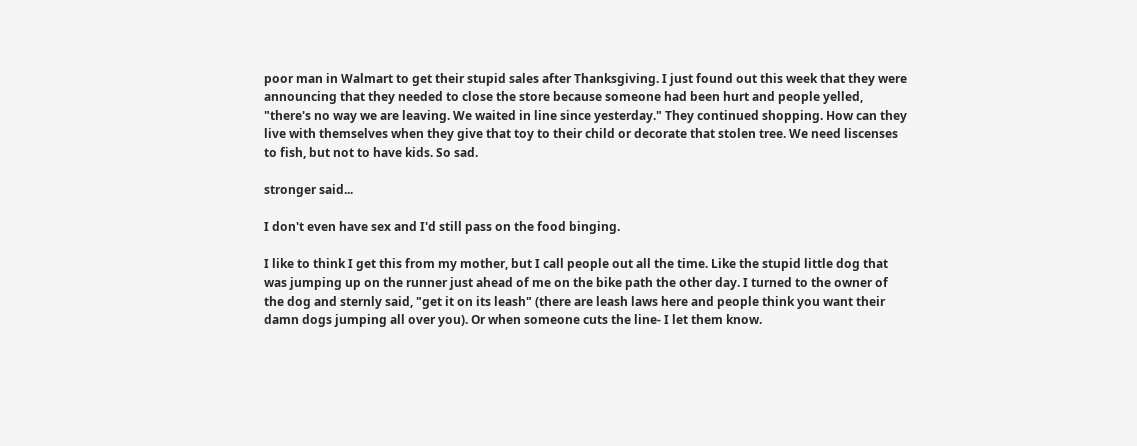poor man in Walmart to get their stupid sales after Thanksgiving. I just found out this week that they were announcing that they needed to close the store because someone had been hurt and people yelled, "there's no way we are leaving. We waited in line since yesterday." They continued shopping. How can they live with themselves when they give that toy to their child or decorate that stolen tree. We need liscenses to fish, but not to have kids. So sad.

stronger said...

I don't even have sex and I'd still pass on the food binging.

I like to think I get this from my mother, but I call people out all the time. Like the stupid little dog that was jumping up on the runner just ahead of me on the bike path the other day. I turned to the owner of the dog and sternly said, "get it on its leash" (there are leash laws here and people think you want their damn dogs jumping all over you). Or when someone cuts the line- I let them know.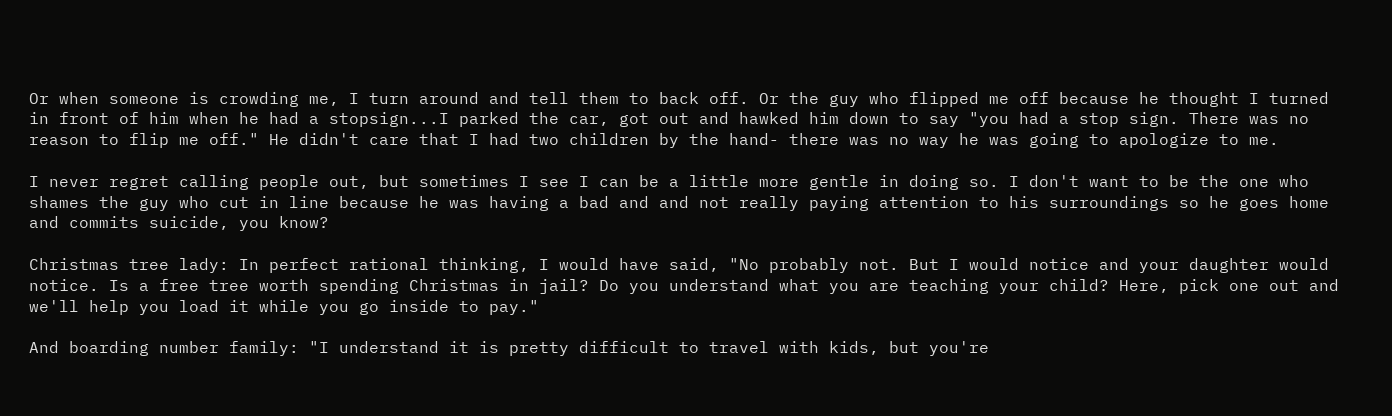Or when someone is crowding me, I turn around and tell them to back off. Or the guy who flipped me off because he thought I turned in front of him when he had a stopsign...I parked the car, got out and hawked him down to say "you had a stop sign. There was no reason to flip me off." He didn't care that I had two children by the hand- there was no way he was going to apologize to me.

I never regret calling people out, but sometimes I see I can be a little more gentle in doing so. I don't want to be the one who shames the guy who cut in line because he was having a bad and and not really paying attention to his surroundings so he goes home and commits suicide, you know?

Christmas tree lady: In perfect rational thinking, I would have said, "No probably not. But I would notice and your daughter would notice. Is a free tree worth spending Christmas in jail? Do you understand what you are teaching your child? Here, pick one out and we'll help you load it while you go inside to pay."

And boarding number family: "I understand it is pretty difficult to travel with kids, but you're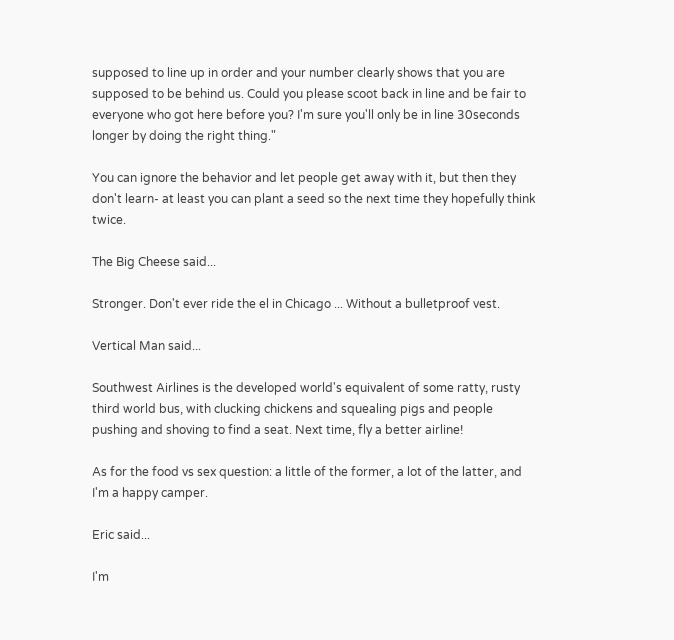supposed to line up in order and your number clearly shows that you are supposed to be behind us. Could you please scoot back in line and be fair to everyone who got here before you? I'm sure you'll only be in line 30seconds longer by doing the right thing."

You can ignore the behavior and let people get away with it, but then they don't learn- at least you can plant a seed so the next time they hopefully think twice.

The Big Cheese said...

Stronger. Don't ever ride the el in Chicago ... Without a bulletproof vest.

Vertical Man said...

Southwest Airlines is the developed world's equivalent of some ratty, rusty third world bus, with clucking chickens and squealing pigs and people pushing and shoving to find a seat. Next time, fly a better airline!

As for the food vs sex question: a little of the former, a lot of the latter, and I'm a happy camper.

Eric said...

I'm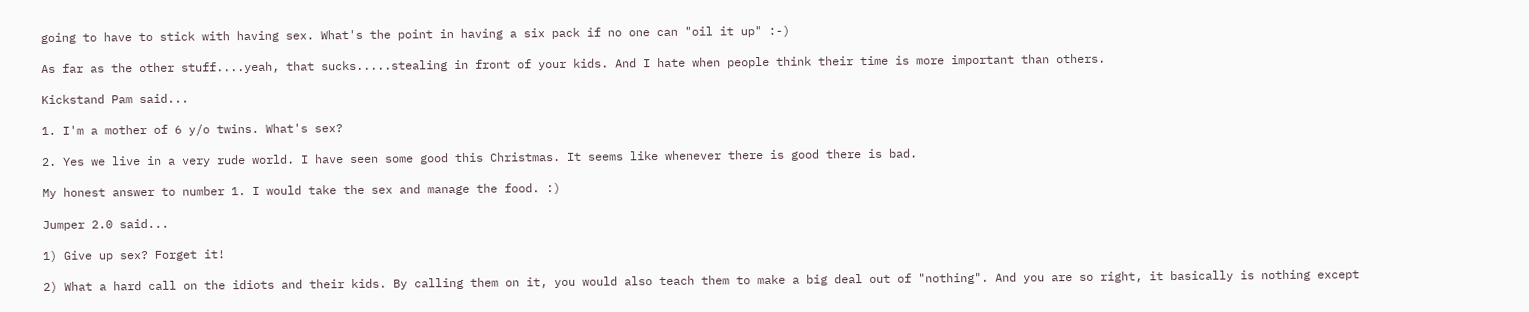going to have to stick with having sex. What's the point in having a six pack if no one can "oil it up" :-)

As far as the other stuff....yeah, that sucks.....stealing in front of your kids. And I hate when people think their time is more important than others.

Kickstand Pam said...

1. I'm a mother of 6 y/o twins. What's sex?

2. Yes we live in a very rude world. I have seen some good this Christmas. It seems like whenever there is good there is bad.

My honest answer to number 1. I would take the sex and manage the food. :)

Jumper 2.0 said...

1) Give up sex? Forget it!

2) What a hard call on the idiots and their kids. By calling them on it, you would also teach them to make a big deal out of "nothing". And you are so right, it basically is nothing except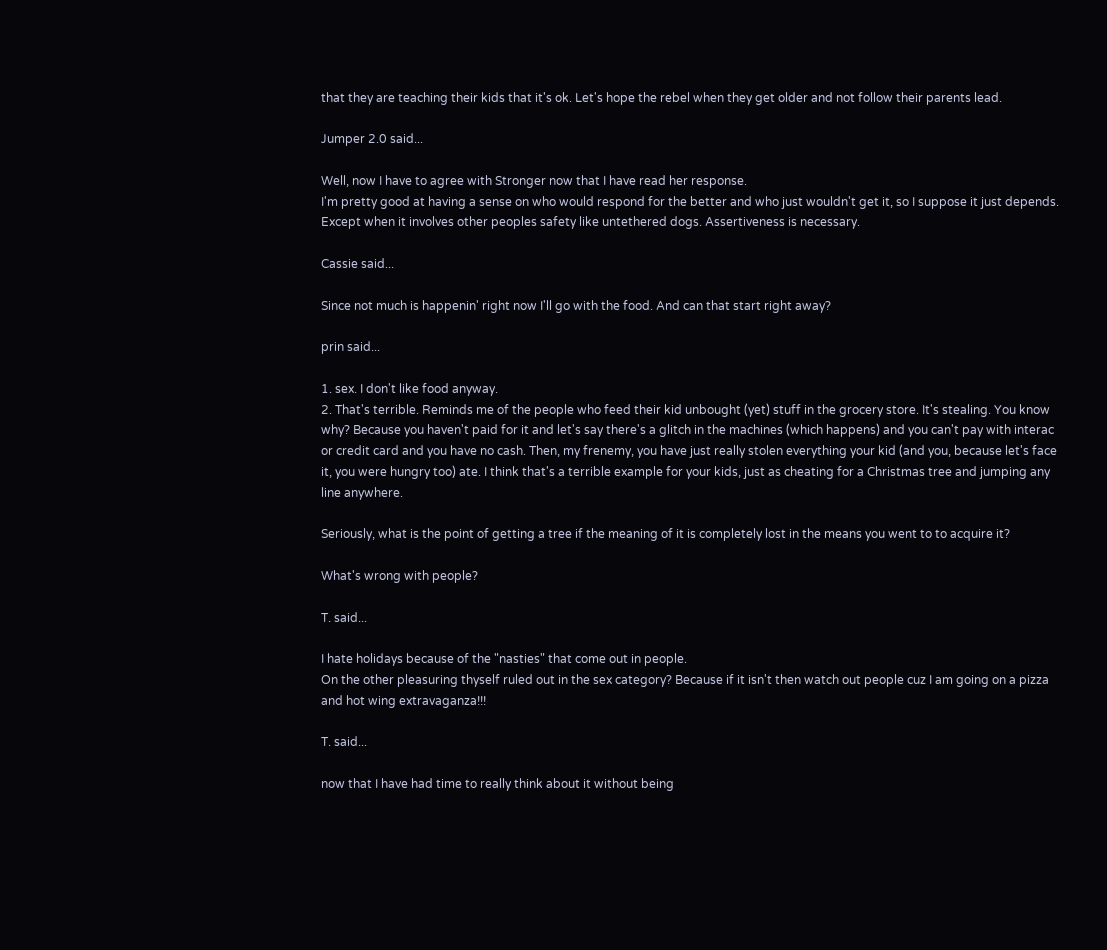that they are teaching their kids that it's ok. Let's hope the rebel when they get older and not follow their parents lead.

Jumper 2.0 said...

Well, now I have to agree with Stronger now that I have read her response.
I'm pretty good at having a sense on who would respond for the better and who just wouldn't get it, so I suppose it just depends.
Except when it involves other peoples safety like untethered dogs. Assertiveness is necessary.

Cassie said...

Since not much is happenin' right now I'll go with the food. And can that start right away?

prin said...

1. sex. I don't like food anyway.
2. That's terrible. Reminds me of the people who feed their kid unbought (yet) stuff in the grocery store. It's stealing. You know why? Because you haven't paid for it and let's say there's a glitch in the machines (which happens) and you can't pay with interac or credit card and you have no cash. Then, my frenemy, you have just really stolen everything your kid (and you, because let's face it, you were hungry too) ate. I think that's a terrible example for your kids, just as cheating for a Christmas tree and jumping any line anywhere.

Seriously, what is the point of getting a tree if the meaning of it is completely lost in the means you went to to acquire it?

What's wrong with people?

T. said...

I hate holidays because of the "nasties" that come out in people.
On the other pleasuring thyself ruled out in the sex category? Because if it isn't then watch out people cuz I am going on a pizza and hot wing extravaganza!!!

T. said...

now that I have had time to really think about it without being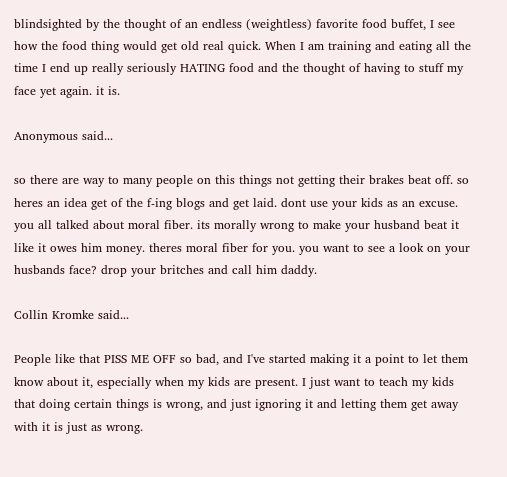blindsighted by the thought of an endless (weightless) favorite food buffet, I see how the food thing would get old real quick. When I am training and eating all the time I end up really seriously HATING food and the thought of having to stuff my face yet again. it is.

Anonymous said...

so there are way to many people on this things not getting their brakes beat off. so heres an idea get of the f-ing blogs and get laid. dont use your kids as an excuse. you all talked about moral fiber. its morally wrong to make your husband beat it like it owes him money. theres moral fiber for you. you want to see a look on your husbands face? drop your britches and call him daddy.

Collin Kromke said...

People like that PISS ME OFF so bad, and I've started making it a point to let them know about it, especially when my kids are present. I just want to teach my kids that doing certain things is wrong, and just ignoring it and letting them get away with it is just as wrong.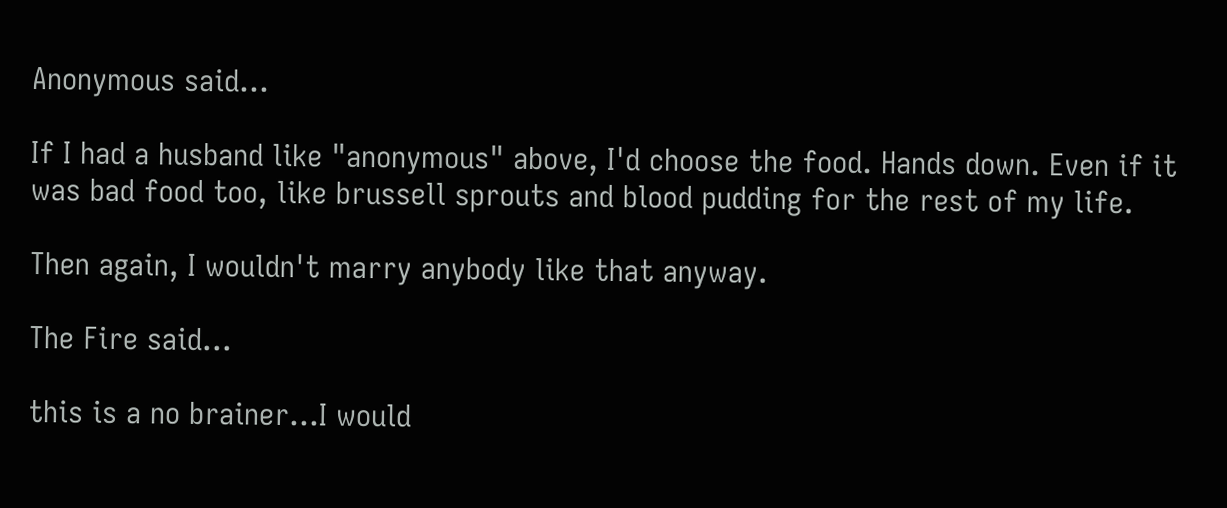Anonymous said...

If I had a husband like "anonymous" above, I'd choose the food. Hands down. Even if it was bad food too, like brussell sprouts and blood pudding for the rest of my life.

Then again, I wouldn't marry anybody like that anyway.

The Fire said...

this is a no brainer...I would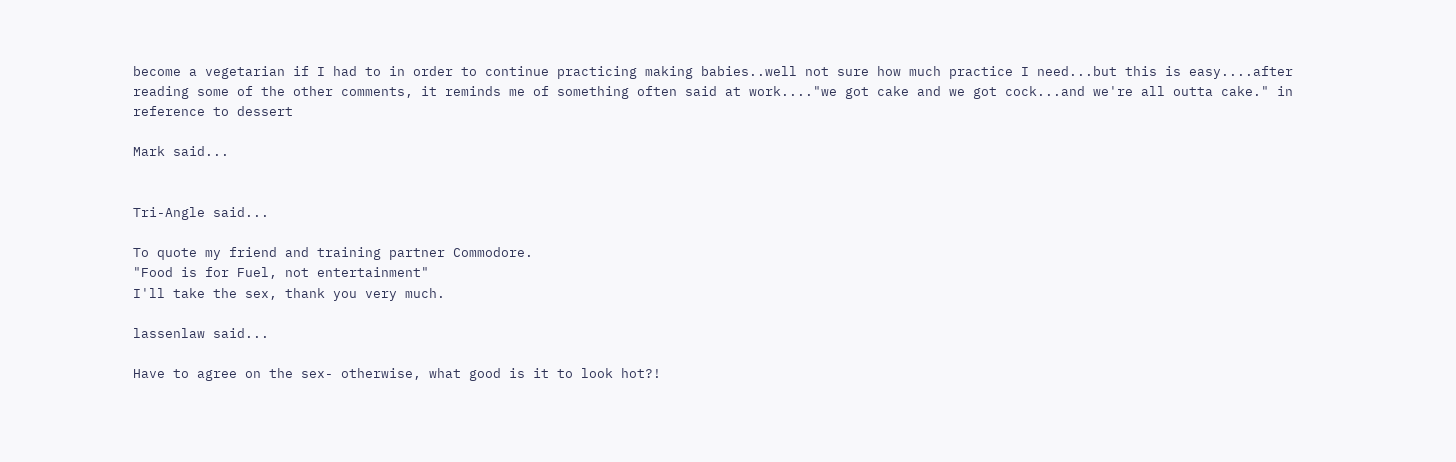become a vegetarian if I had to in order to continue practicing making babies..well not sure how much practice I need...but this is easy....after reading some of the other comments, it reminds me of something often said at work...."we got cake and we got cock...and we're all outta cake." in reference to dessert

Mark said...


Tri-Angle said...

To quote my friend and training partner Commodore.
"Food is for Fuel, not entertainment"
I'll take the sex, thank you very much.

lassenlaw said...

Have to agree on the sex- otherwise, what good is it to look hot?!